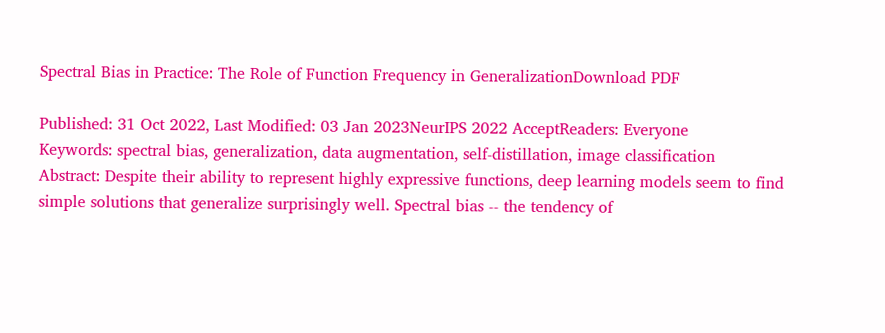Spectral Bias in Practice: The Role of Function Frequency in GeneralizationDownload PDF

Published: 31 Oct 2022, Last Modified: 03 Jan 2023NeurIPS 2022 AcceptReaders: Everyone
Keywords: spectral bias, generalization, data augmentation, self-distillation, image classification
Abstract: Despite their ability to represent highly expressive functions, deep learning models seem to find simple solutions that generalize surprisingly well. Spectral bias -- the tendency of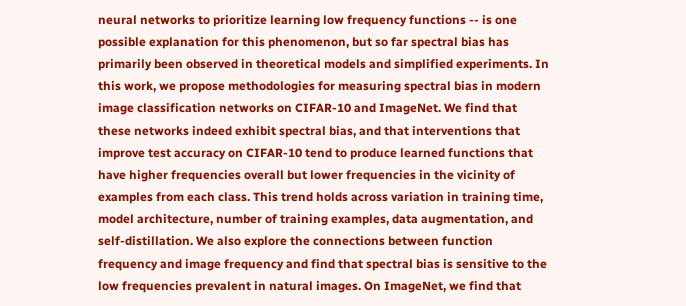neural networks to prioritize learning low frequency functions -- is one possible explanation for this phenomenon, but so far spectral bias has primarily been observed in theoretical models and simplified experiments. In this work, we propose methodologies for measuring spectral bias in modern image classification networks on CIFAR-10 and ImageNet. We find that these networks indeed exhibit spectral bias, and that interventions that improve test accuracy on CIFAR-10 tend to produce learned functions that have higher frequencies overall but lower frequencies in the vicinity of examples from each class. This trend holds across variation in training time, model architecture, number of training examples, data augmentation, and self-distillation. We also explore the connections between function frequency and image frequency and find that spectral bias is sensitive to the low frequencies prevalent in natural images. On ImageNet, we find that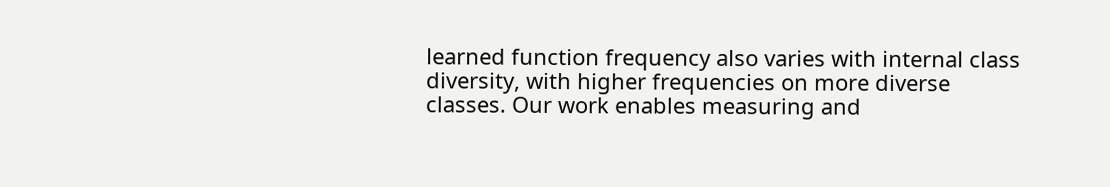learned function frequency also varies with internal class diversity, with higher frequencies on more diverse classes. Our work enables measuring and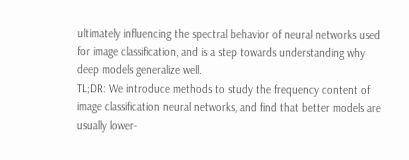ultimately influencing the spectral behavior of neural networks used for image classification, and is a step towards understanding why deep models generalize well.
TL;DR: We introduce methods to study the frequency content of image classification neural networks, and find that better models are usually lower-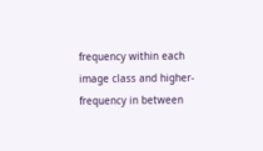frequency within each image class and higher-frequency in between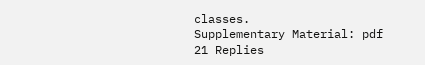classes.
Supplementary Material: pdf
21 Replies